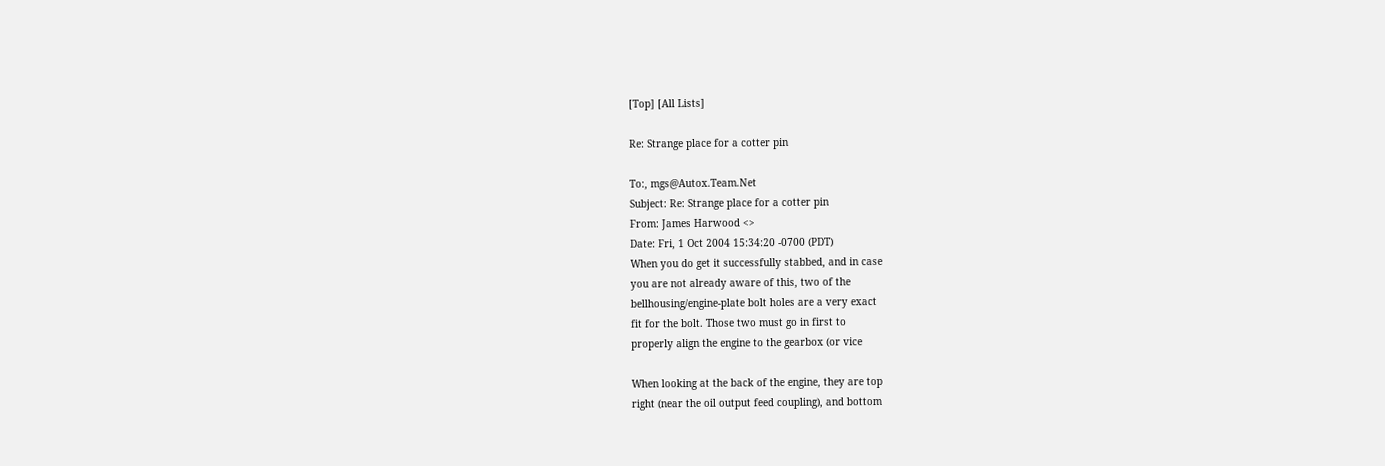[Top] [All Lists]

Re: Strange place for a cotter pin

To:, mgs@Autox.Team.Net
Subject: Re: Strange place for a cotter pin
From: James Harwood <>
Date: Fri, 1 Oct 2004 15:34:20 -0700 (PDT)
When you do get it successfully stabbed, and in case
you are not already aware of this, two of the
bellhousing/engine-plate bolt holes are a very exact
fit for the bolt. Those two must go in first to
properly align the engine to the gearbox (or vice

When looking at the back of the engine, they are top
right (near the oil output feed coupling), and bottom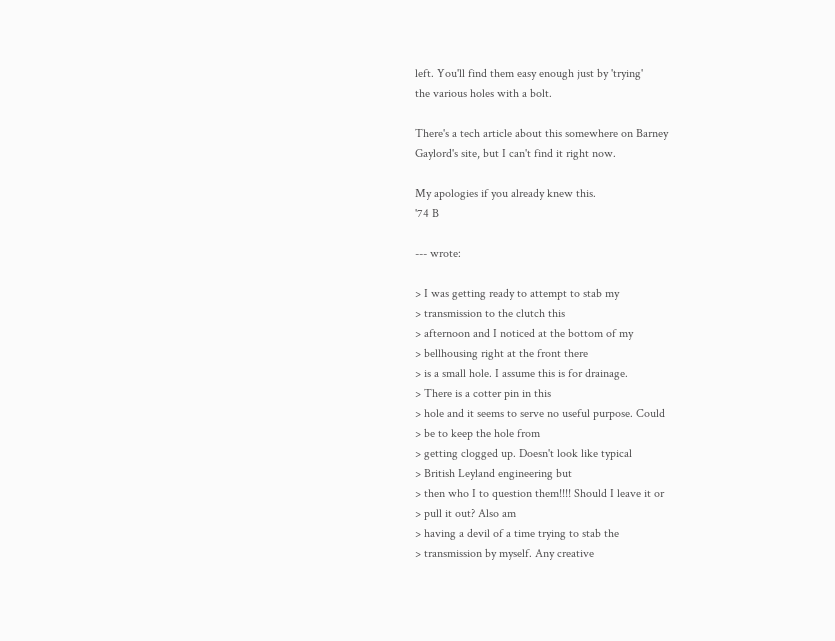left. You'll find them easy enough just by 'trying'
the various holes with a bolt.

There's a tech article about this somewhere on Barney
Gaylord's site, but I can't find it right now.

My apologies if you already knew this.
'74 B

--- wrote:

> I was getting ready to attempt to stab my
> transmission to the clutch this
> afternoon and I noticed at the bottom of my
> bellhousing right at the front there
> is a small hole. I assume this is for drainage.
> There is a cotter pin in this
> hole and it seems to serve no useful purpose. Could
> be to keep the hole from
> getting clogged up. Doesn't look like typical
> British Leyland engineering but
> then who I to question them!!!! Should I leave it or
> pull it out? Also am
> having a devil of a time trying to stab the
> transmission by myself. Any creative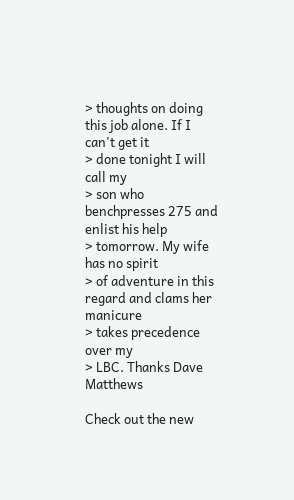> thoughts on doing this job alone. If I can't get it
> done tonight I will call my
> son who benchpresses 275 and enlist his help
> tomorrow. My wife has no spirit
> of adventure in this regard and clams her manicure
> takes precedence over my
> LBC. Thanks Dave Matthews

Check out the new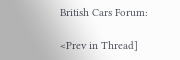British Cars Forum:

<Prev in Thread]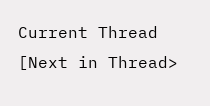Current Thread [Next in Thread>